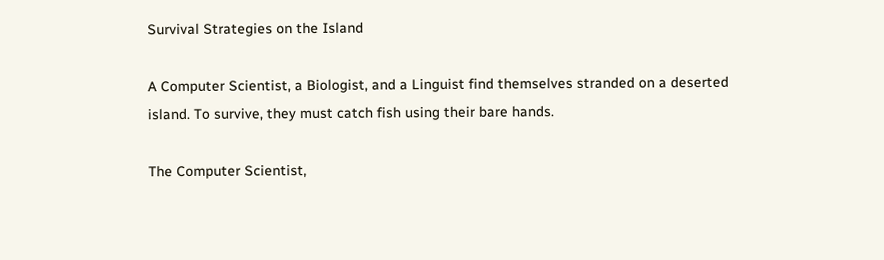Survival Strategies on the Island

A Computer Scientist, a Biologist, and a Linguist find themselves stranded on a deserted island. To survive, they must catch fish using their bare hands.

The Computer Scientist,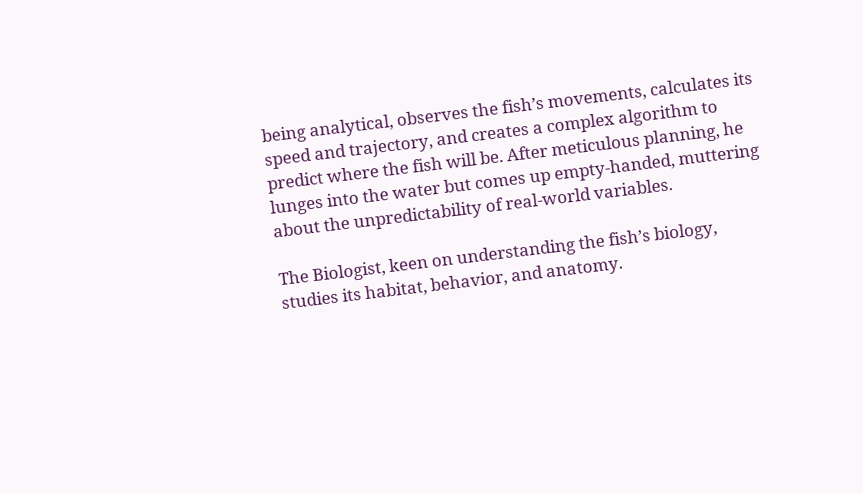being analytical, observes the fish’s movements, calculates its speed and trajectory, and creates a complex algorithm to predict where the fish will be. After meticulous planning, he lunges into the water but comes up empty-handed, muttering about the unpredictability of real-world variables.

The Biologist, keen on understanding the fish’s biology, studies its habitat, behavior, and anatomy.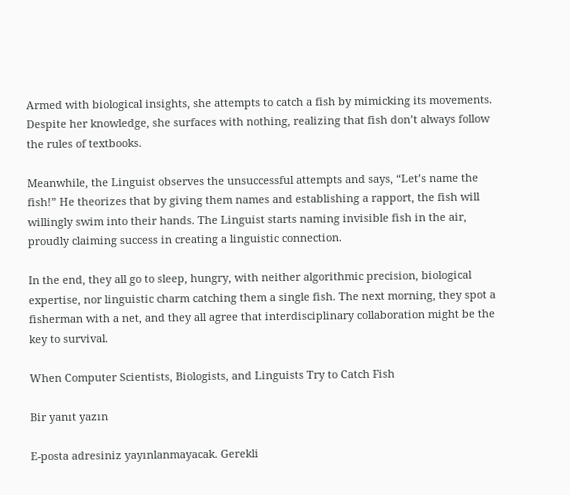Armed with biological insights, she attempts to catch a fish by mimicking its movements. Despite her knowledge, she surfaces with nothing, realizing that fish don’t always follow the rules of textbooks.

Meanwhile, the Linguist observes the unsuccessful attempts and says, “Let’s name the fish!” He theorizes that by giving them names and establishing a rapport, the fish will willingly swim into their hands. The Linguist starts naming invisible fish in the air, proudly claiming success in creating a linguistic connection.

In the end, they all go to sleep, hungry, with neither algorithmic precision, biological expertise, nor linguistic charm catching them a single fish. The next morning, they spot a fisherman with a net, and they all agree that interdisciplinary collaboration might be the key to survival.

When Computer Scientists, Biologists, and Linguists Try to Catch Fish

Bir yanıt yazın

E-posta adresiniz yayınlanmayacak. Gerekli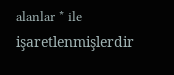alanlar * ile işaretlenmişlerdir